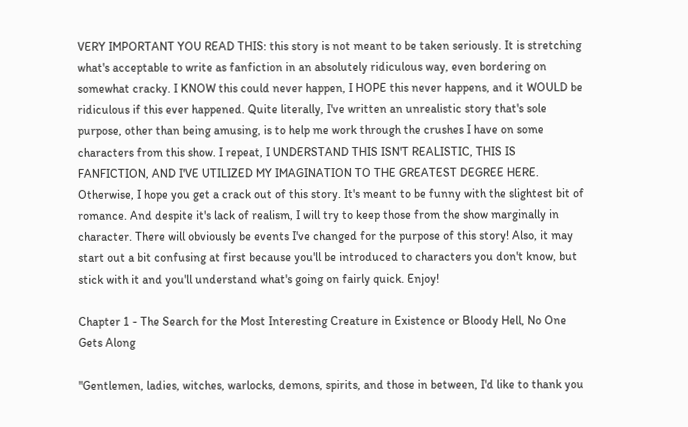VERY IMPORTANT YOU READ THIS: this story is not meant to be taken seriously. It is stretching what's acceptable to write as fanfiction in an absolutely ridiculous way, even bordering on somewhat cracky. I KNOW this could never happen, I HOPE this never happens, and it WOULD be ridiculous if this ever happened. Quite literally, I've written an unrealistic story that's sole purpose, other than being amusing, is to help me work through the crushes I have on some characters from this show. I repeat, I UNDERSTAND THIS ISN'T REALISTIC, THIS IS FANFICTION, AND I'VE UTILIZED MY IMAGINATION TO THE GREATEST DEGREE HERE. Otherwise, I hope you get a crack out of this story. It's meant to be funny with the slightest bit of romance. And despite it's lack of realism, I will try to keep those from the show marginally in character. There will obviously be events I've changed for the purpose of this story! Also, it may start out a bit confusing at first because you'll be introduced to characters you don't know, but stick with it and you'll understand what's going on fairly quick. Enjoy!

Chapter 1 - The Search for the Most Interesting Creature in Existence or Bloody Hell, No One Gets Along

"Gentlemen, ladies, witches, warlocks, demons, spirits, and those in between, I'd like to thank you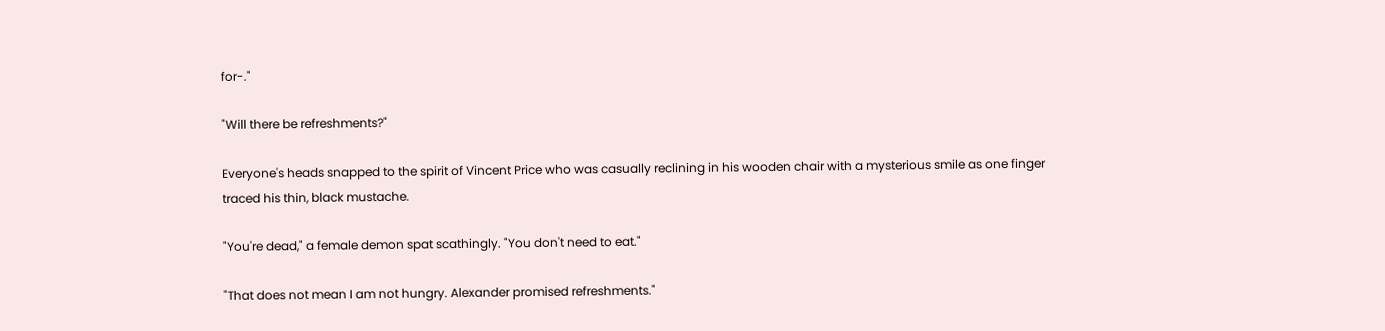for-."

"Will there be refreshments?"

Everyone's heads snapped to the spirit of Vincent Price who was casually reclining in his wooden chair with a mysterious smile as one finger traced his thin, black mustache.

"You're dead," a female demon spat scathingly. "You don't need to eat."

"That does not mean I am not hungry. Alexander promised refreshments."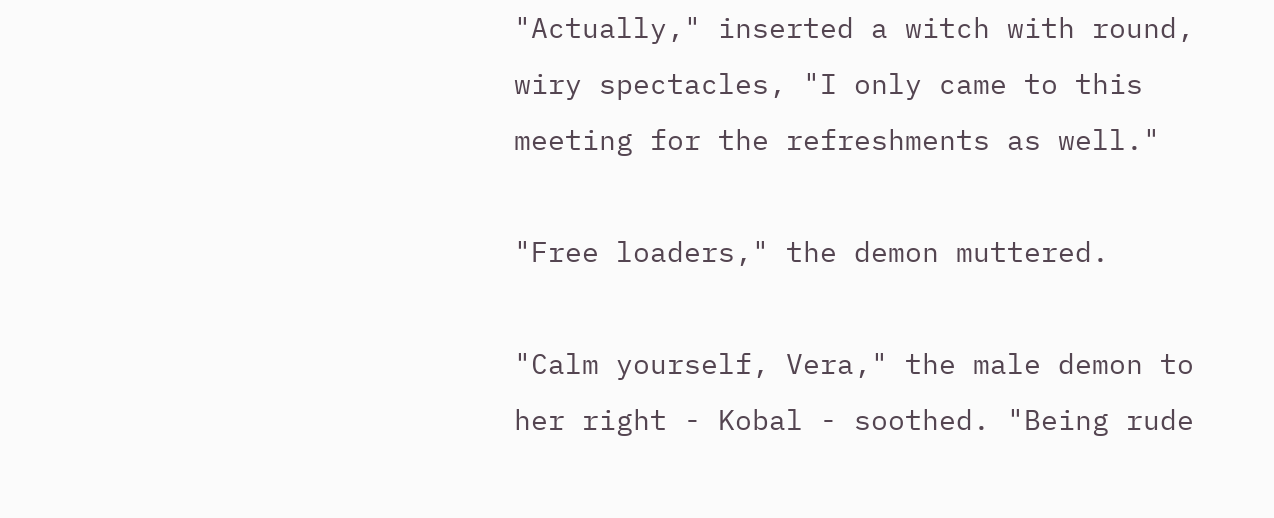"Actually," inserted a witch with round, wiry spectacles, "I only came to this meeting for the refreshments as well."

"Free loaders," the demon muttered.

"Calm yourself, Vera," the male demon to her right - Kobal - soothed. "Being rude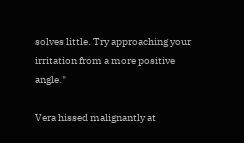solves little. Try approaching your irritation from a more positive angle."

Vera hissed malignantly at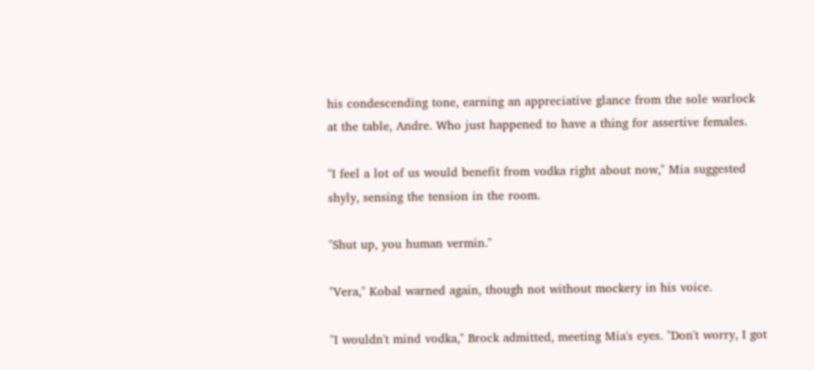his condescending tone, earning an appreciative glance from the sole warlock at the table, Andre. Who just happened to have a thing for assertive females.

"I feel a lot of us would benefit from vodka right about now," Mia suggested shyly, sensing the tension in the room.

"Shut up, you human vermin."

"Vera," Kobal warned again, though not without mockery in his voice.

"I wouldn't mind vodka," Brock admitted, meeting Mia's eyes. "Don't worry, I got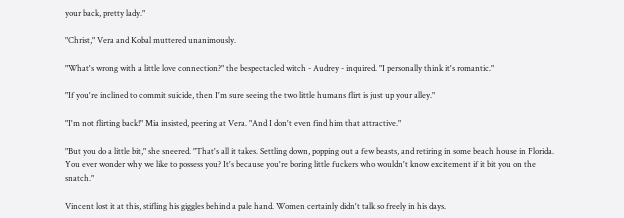your back, pretty lady."

"Christ," Vera and Kobal muttered unanimously.

"What's wrong with a little love connection?" the bespectacled witch - Audrey - inquired. "I personally think it's romantic."

"If you're inclined to commit suicide, then I'm sure seeing the two little humans flirt is just up your alley."

"I'm not flirting back!" Mia insisted, peering at Vera. "And I don't even find him that attractive."

"But you do a little bit," she sneered. "That's all it takes. Settling down, popping out a few beasts, and retiring in some beach house in Florida. You ever wonder why we like to possess you? It's because you're boring little fuckers who wouldn't know excitement if it bit you on the snatch."

Vincent lost it at this, stifling his giggles behind a pale hand. Women certainly didn't talk so freely in his days.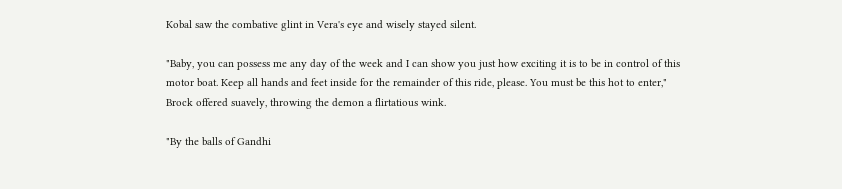Kobal saw the combative glint in Vera's eye and wisely stayed silent.

"Baby, you can possess me any day of the week and I can show you just how exciting it is to be in control of this motor boat. Keep all hands and feet inside for the remainder of this ride, please. You must be this hot to enter," Brock offered suavely, throwing the demon a flirtatious wink.

"By the balls of Gandhi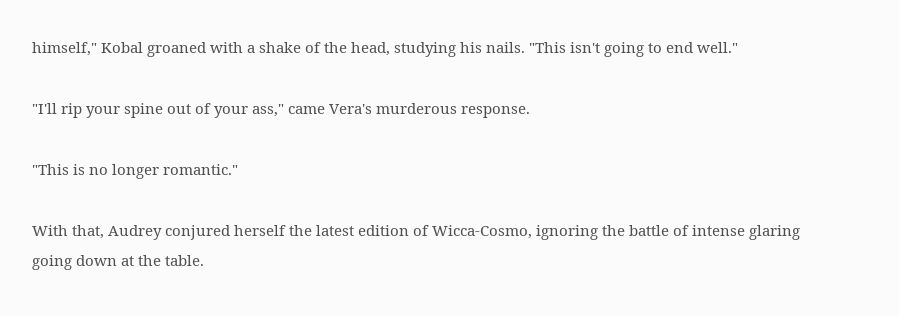himself," Kobal groaned with a shake of the head, studying his nails. "This isn't going to end well."

"I'll rip your spine out of your ass," came Vera's murderous response.

"This is no longer romantic."

With that, Audrey conjured herself the latest edition of Wicca-Cosmo, ignoring the battle of intense glaring going down at the table.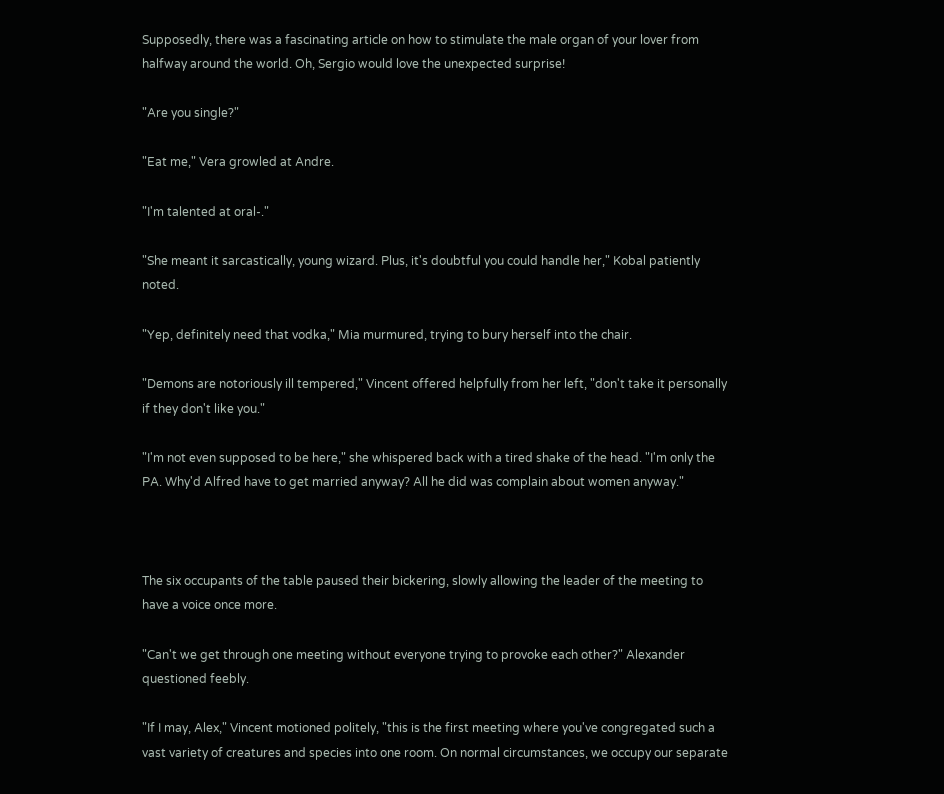Supposedly, there was a fascinating article on how to stimulate the male organ of your lover from halfway around the world. Oh, Sergio would love the unexpected surprise!

"Are you single?"

"Eat me," Vera growled at Andre.

"I'm talented at oral-."

"She meant it sarcastically, young wizard. Plus, it's doubtful you could handle her," Kobal patiently noted.

"Yep, definitely need that vodka," Mia murmured, trying to bury herself into the chair.

"Demons are notoriously ill tempered," Vincent offered helpfully from her left, "don't take it personally if they don't like you."

"I'm not even supposed to be here," she whispered back with a tired shake of the head. "I'm only the PA. Why'd Alfred have to get married anyway? All he did was complain about women anyway."



The six occupants of the table paused their bickering, slowly allowing the leader of the meeting to have a voice once more.

"Can't we get through one meeting without everyone trying to provoke each other?" Alexander questioned feebly.

"If I may, Alex," Vincent motioned politely, "this is the first meeting where you've congregated such a vast variety of creatures and species into one room. On normal circumstances, we occupy our separate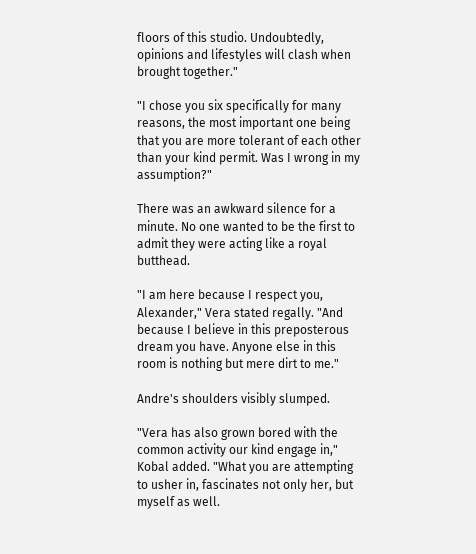floors of this studio. Undoubtedly, opinions and lifestyles will clash when brought together."

"I chose you six specifically for many reasons, the most important one being that you are more tolerant of each other than your kind permit. Was I wrong in my assumption?"

There was an awkward silence for a minute. No one wanted to be the first to admit they were acting like a royal butthead.

"I am here because I respect you, Alexander," Vera stated regally. "And because I believe in this preposterous dream you have. Anyone else in this room is nothing but mere dirt to me."

Andre's shoulders visibly slumped.

"Vera has also grown bored with the common activity our kind engage in," Kobal added. "What you are attempting to usher in, fascinates not only her, but myself as well.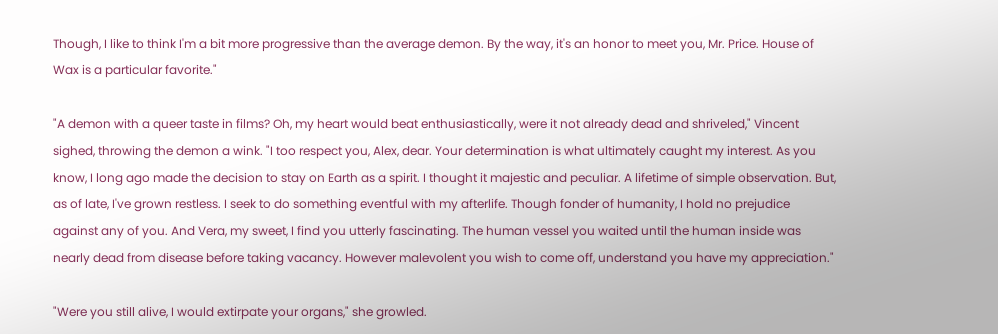Though, I like to think I'm a bit more progressive than the average demon. By the way, it's an honor to meet you, Mr. Price. House of Wax is a particular favorite."

"A demon with a queer taste in films? Oh, my heart would beat enthusiastically, were it not already dead and shriveled," Vincent sighed, throwing the demon a wink. "I too respect you, Alex, dear. Your determination is what ultimately caught my interest. As you know, I long ago made the decision to stay on Earth as a spirit. I thought it majestic and peculiar. A lifetime of simple observation. But, as of late, I've grown restless. I seek to do something eventful with my afterlife. Though fonder of humanity, I hold no prejudice against any of you. And Vera, my sweet, I find you utterly fascinating. The human vessel you waited until the human inside was nearly dead from disease before taking vacancy. However malevolent you wish to come off, understand you have my appreciation."

"Were you still alive, I would extirpate your organs," she growled.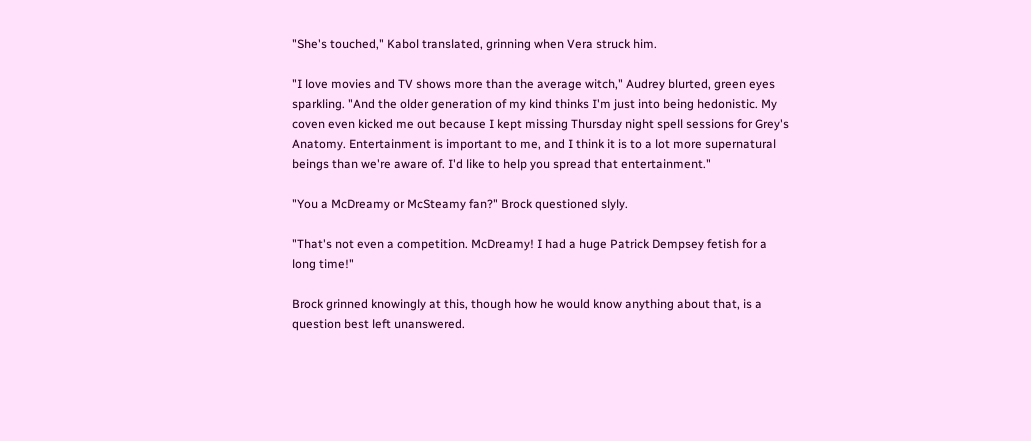"She's touched," Kabol translated, grinning when Vera struck him.

"I love movies and TV shows more than the average witch," Audrey blurted, green eyes sparkling. "And the older generation of my kind thinks I'm just into being hedonistic. My coven even kicked me out because I kept missing Thursday night spell sessions for Grey's Anatomy. Entertainment is important to me, and I think it is to a lot more supernatural beings than we're aware of. I'd like to help you spread that entertainment."

"You a McDreamy or McSteamy fan?" Brock questioned slyly.

"That's not even a competition. McDreamy! I had a huge Patrick Dempsey fetish for a long time!"

Brock grinned knowingly at this, though how he would know anything about that, is a question best left unanswered.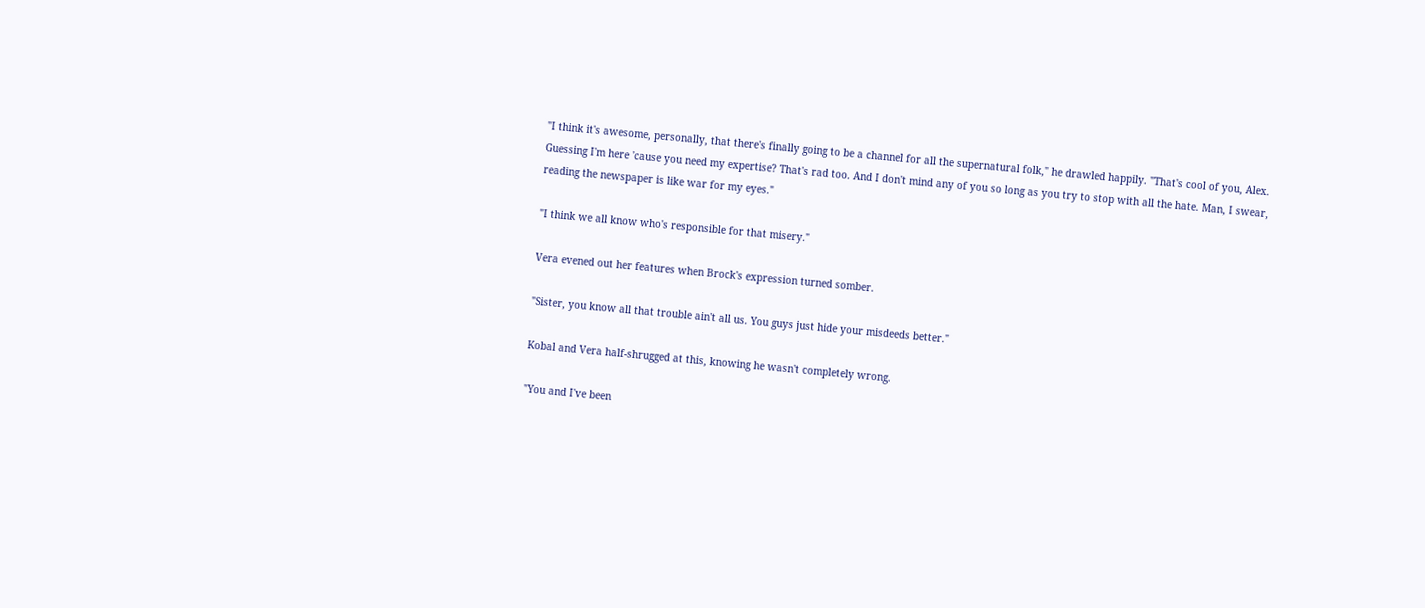"I think it's awesome, personally, that there's finally going to be a channel for all the supernatural folk," he drawled happily. "That's cool of you, Alex. Guessing I'm here 'cause you need my expertise? That's rad too. And I don't mind any of you so long as you try to stop with all the hate. Man, I swear, reading the newspaper is like war for my eyes."

"I think we all know who's responsible for that misery."

Vera evened out her features when Brock's expression turned somber.

"Sister, you know all that trouble ain't all us. You guys just hide your misdeeds better."

Kobal and Vera half-shrugged at this, knowing he wasn't completely wrong.

"You and I've been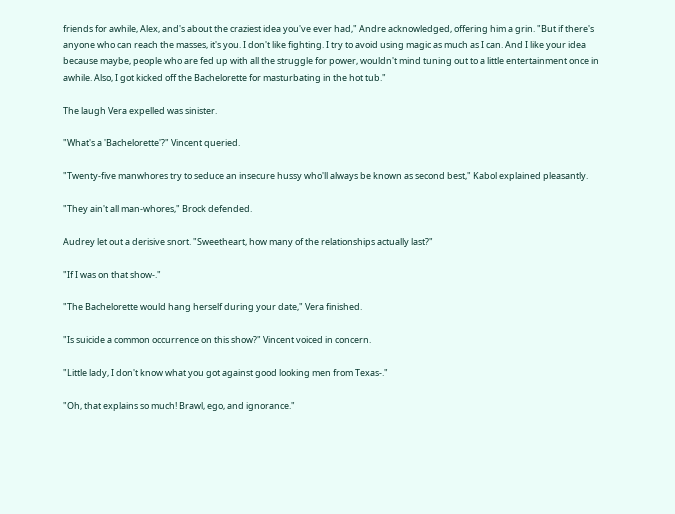friends for awhile, Alex, and's about the craziest idea you've ever had," Andre acknowledged, offering him a grin. "But if there's anyone who can reach the masses, it's you. I don't like fighting. I try to avoid using magic as much as I can. And I like your idea because maybe, people who are fed up with all the struggle for power, wouldn't mind tuning out to a little entertainment once in awhile. Also, I got kicked off the Bachelorette for masturbating in the hot tub."

The laugh Vera expelled was sinister.

"What's a 'Bachelorette'?" Vincent queried.

"Twenty-five manwhores try to seduce an insecure hussy who'll always be known as second best," Kabol explained pleasantly.

"They ain't all man-whores," Brock defended.

Audrey let out a derisive snort. "Sweetheart, how many of the relationships actually last?"

"If I was on that show-."

"The Bachelorette would hang herself during your date," Vera finished.

"Is suicide a common occurrence on this show?" Vincent voiced in concern.

"Little lady, I don't know what you got against good looking men from Texas-."

"Oh, that explains so much! Brawl, ego, and ignorance."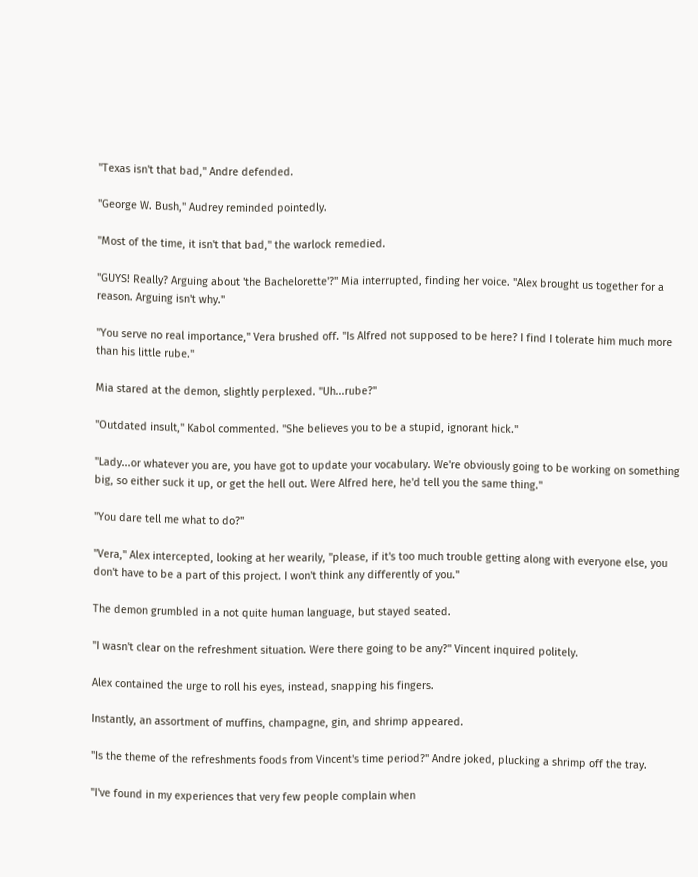"Texas isn't that bad," Andre defended.

"George W. Bush," Audrey reminded pointedly.

"Most of the time, it isn't that bad," the warlock remedied.

"GUYS! Really? Arguing about 'the Bachelorette'?" Mia interrupted, finding her voice. "Alex brought us together for a reason. Arguing isn't why."

"You serve no real importance," Vera brushed off. "Is Alfred not supposed to be here? I find I tolerate him much more than his little rube."

Mia stared at the demon, slightly perplexed. "Uh...rube?"

"Outdated insult," Kabol commented. "She believes you to be a stupid, ignorant hick."

"Lady...or whatever you are, you have got to update your vocabulary. We're obviously going to be working on something big, so either suck it up, or get the hell out. Were Alfred here, he'd tell you the same thing."

"You dare tell me what to do?"

"Vera," Alex intercepted, looking at her wearily, "please, if it's too much trouble getting along with everyone else, you don't have to be a part of this project. I won't think any differently of you."

The demon grumbled in a not quite human language, but stayed seated.

"I wasn't clear on the refreshment situation. Were there going to be any?" Vincent inquired politely.

Alex contained the urge to roll his eyes, instead, snapping his fingers.

Instantly, an assortment of muffins, champagne, gin, and shrimp appeared.

"Is the theme of the refreshments foods from Vincent's time period?" Andre joked, plucking a shrimp off the tray.

"I've found in my experiences that very few people complain when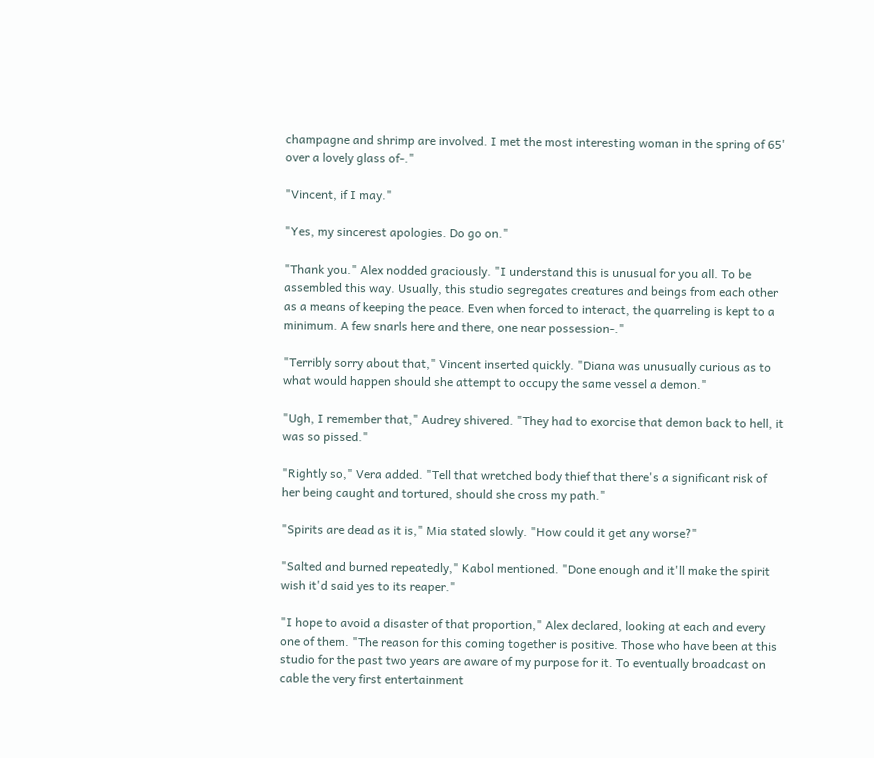champagne and shrimp are involved. I met the most interesting woman in the spring of 65' over a lovely glass of-."

"Vincent, if I may."

"Yes, my sincerest apologies. Do go on."

"Thank you." Alex nodded graciously. "I understand this is unusual for you all. To be assembled this way. Usually, this studio segregates creatures and beings from each other as a means of keeping the peace. Even when forced to interact, the quarreling is kept to a minimum. A few snarls here and there, one near possession-."

"Terribly sorry about that," Vincent inserted quickly. "Diana was unusually curious as to what would happen should she attempt to occupy the same vessel a demon."

"Ugh, I remember that," Audrey shivered. "They had to exorcise that demon back to hell, it was so pissed."

"Rightly so," Vera added. "Tell that wretched body thief that there's a significant risk of her being caught and tortured, should she cross my path."

"Spirits are dead as it is," Mia stated slowly. "How could it get any worse?"

"Salted and burned repeatedly," Kabol mentioned. "Done enough and it'll make the spirit wish it'd said yes to its reaper."

"I hope to avoid a disaster of that proportion," Alex declared, looking at each and every one of them. "The reason for this coming together is positive. Those who have been at this studio for the past two years are aware of my purpose for it. To eventually broadcast on cable the very first entertainment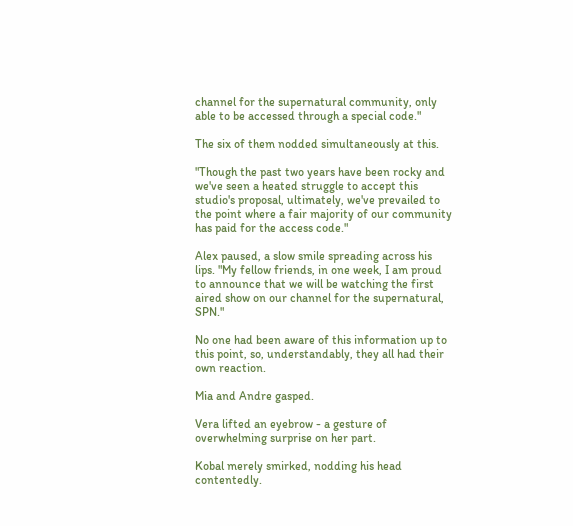channel for the supernatural community, only able to be accessed through a special code."

The six of them nodded simultaneously at this.

"Though the past two years have been rocky and we've seen a heated struggle to accept this studio's proposal, ultimately, we've prevailed to the point where a fair majority of our community has paid for the access code."

Alex paused, a slow smile spreading across his lips. "My fellow friends, in one week, I am proud to announce that we will be watching the first aired show on our channel for the supernatural, SPN."

No one had been aware of this information up to this point, so, understandably, they all had their own reaction.

Mia and Andre gasped.

Vera lifted an eyebrow - a gesture of overwhelming surprise on her part.

Kobal merely smirked, nodding his head contentedly.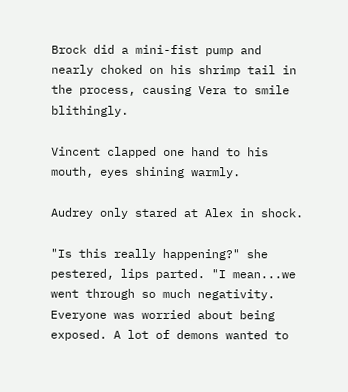Brock did a mini-fist pump and nearly choked on his shrimp tail in the process, causing Vera to smile blithingly.

Vincent clapped one hand to his mouth, eyes shining warmly.

Audrey only stared at Alex in shock.

"Is this really happening?" she pestered, lips parted. "I mean...we went through so much negativity. Everyone was worried about being exposed. A lot of demons wanted to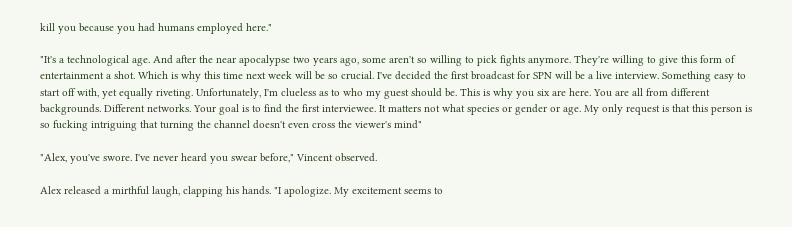kill you because you had humans employed here."

"It's a technological age. And after the near apocalypse two years ago, some aren't so willing to pick fights anymore. They're willing to give this form of entertainment a shot. Which is why this time next week will be so crucial. I've decided the first broadcast for SPN will be a live interview. Something easy to start off with, yet equally riveting. Unfortunately, I'm clueless as to who my guest should be. This is why you six are here. You are all from different backgrounds. Different networks. Your goal is to find the first interviewee. It matters not what species or gender or age. My only request is that this person is so fucking intriguing that turning the channel doesn't even cross the viewer's mind"

"Alex, you've swore. I've never heard you swear before," Vincent observed.

Alex released a mirthful laugh, clapping his hands. "I apologize. My excitement seems to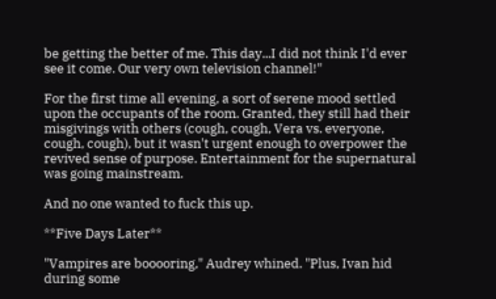be getting the better of me. This day...I did not think I'd ever see it come. Our very own television channel!"

For the first time all evening, a sort of serene mood settled upon the occupants of the room. Granted, they still had their misgivings with others (cough, cough, Vera vs. everyone, cough, cough), but it wasn't urgent enough to overpower the revived sense of purpose. Entertainment for the supernatural was going mainstream.

And no one wanted to fuck this up.

**Five Days Later**

"Vampires are booooring," Audrey whined. "Plus, Ivan hid during some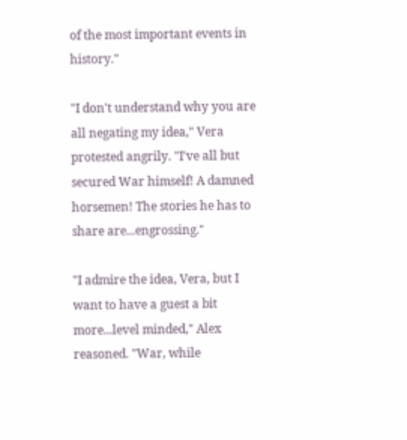of the most important events in history."

"I don't understand why you are all negating my idea," Vera protested angrily. "I've all but secured War himself! A damned horsemen! The stories he has to share are...engrossing."

"I admire the idea, Vera, but I want to have a guest a bit more...level minded," Alex reasoned. "War, while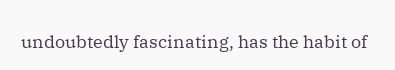undoubtedly fascinating, has the habit of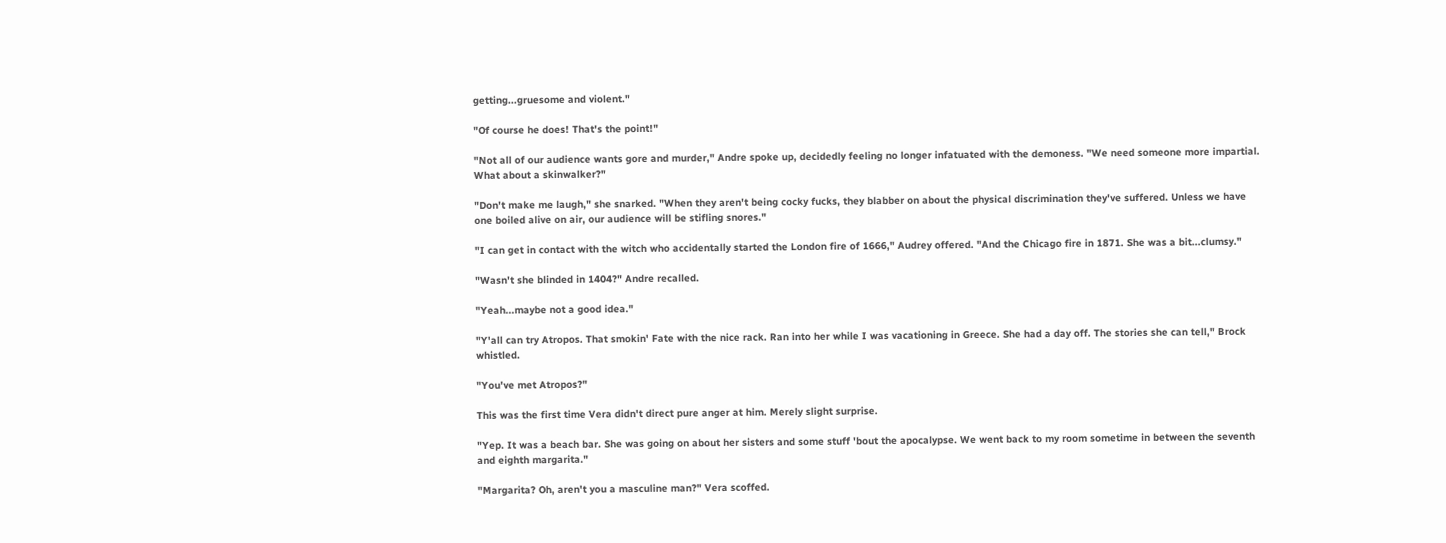getting...gruesome and violent."

"Of course he does! That's the point!"

"Not all of our audience wants gore and murder," Andre spoke up, decidedly feeling no longer infatuated with the demoness. "We need someone more impartial. What about a skinwalker?"

"Don't make me laugh," she snarked. "When they aren't being cocky fucks, they blabber on about the physical discrimination they've suffered. Unless we have one boiled alive on air, our audience will be stifling snores."

"I can get in contact with the witch who accidentally started the London fire of 1666," Audrey offered. "And the Chicago fire in 1871. She was a bit...clumsy."

"Wasn't she blinded in 1404?" Andre recalled.

"Yeah...maybe not a good idea."

"Y'all can try Atropos. That smokin' Fate with the nice rack. Ran into her while I was vacationing in Greece. She had a day off. The stories she can tell," Brock whistled.

"You've met Atropos?"

This was the first time Vera didn't direct pure anger at him. Merely slight surprise.

"Yep. It was a beach bar. She was going on about her sisters and some stuff 'bout the apocalypse. We went back to my room sometime in between the seventh and eighth margarita."

"Margarita? Oh, aren't you a masculine man?" Vera scoffed.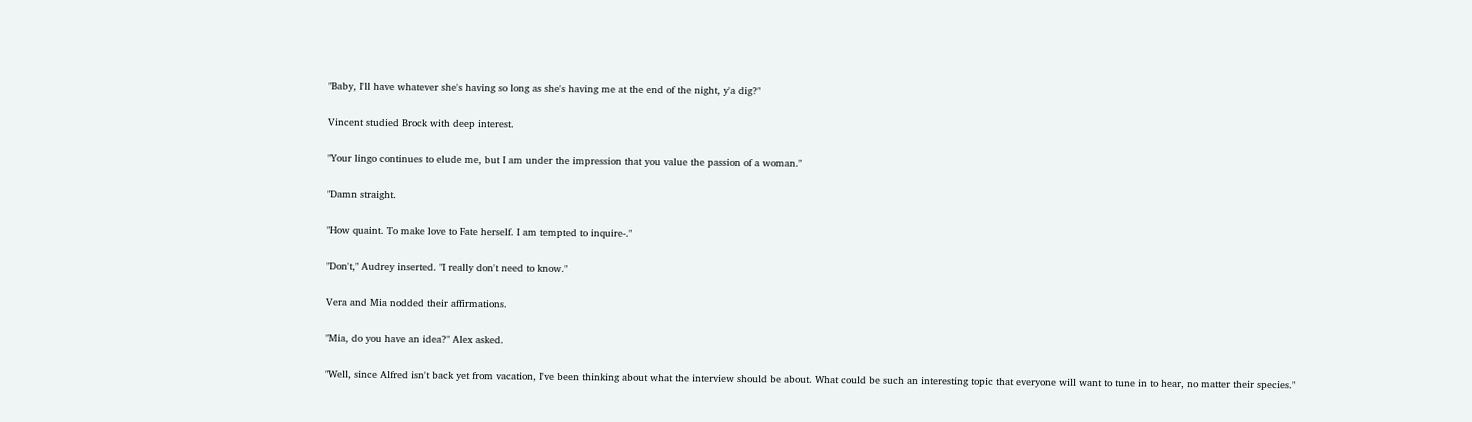"Baby, I'll have whatever she's having so long as she's having me at the end of the night, y'a dig?"

Vincent studied Brock with deep interest.

"Your lingo continues to elude me, but I am under the impression that you value the passion of a woman."

"Damn straight.

"How quaint. To make love to Fate herself. I am tempted to inquire-."

"Don't," Audrey inserted. "I really don't need to know."

Vera and Mia nodded their affirmations.

"Mia, do you have an idea?" Alex asked.

"Well, since Alfred isn't back yet from vacation, I've been thinking about what the interview should be about. What could be such an interesting topic that everyone will want to tune in to hear, no matter their species."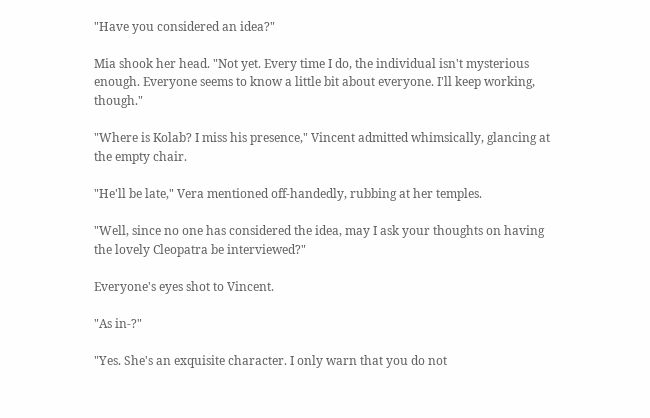"Have you considered an idea?"

Mia shook her head. "Not yet. Every time I do, the individual isn't mysterious enough. Everyone seems to know a little bit about everyone. I'll keep working, though."

"Where is Kolab? I miss his presence," Vincent admitted whimsically, glancing at the empty chair.

"He'll be late," Vera mentioned off-handedly, rubbing at her temples.

"Well, since no one has considered the idea, may I ask your thoughts on having the lovely Cleopatra be interviewed?"

Everyone's eyes shot to Vincent.

"As in-?"

"Yes. She's an exquisite character. I only warn that you do not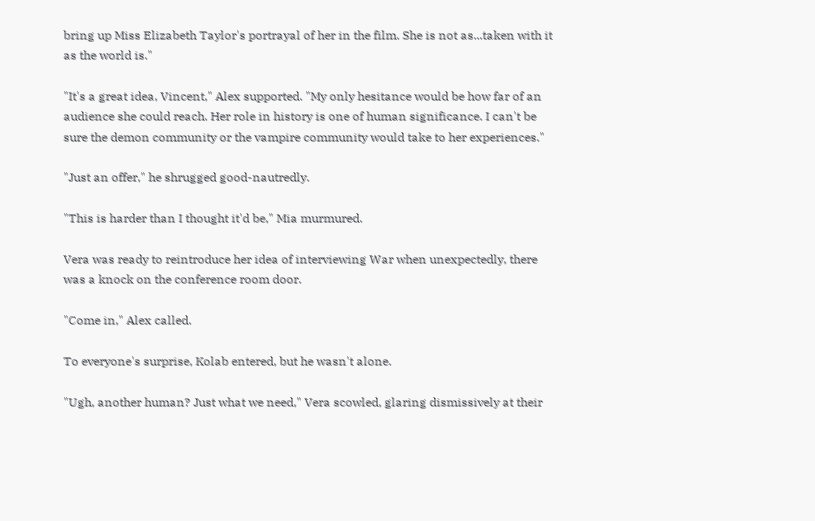bring up Miss Elizabeth Taylor's portrayal of her in the film. She is not as...taken with it as the world is."

"It's a great idea, Vincent," Alex supported. "My only hesitance would be how far of an audience she could reach. Her role in history is one of human significance. I can't be sure the demon community or the vampire community would take to her experiences."

"Just an offer," he shrugged good-nautredly.

"This is harder than I thought it'd be," Mia murmured.

Vera was ready to reintroduce her idea of interviewing War when unexpectedly, there was a knock on the conference room door.

"Come in," Alex called.

To everyone's surprise, Kolab entered, but he wasn't alone.

"Ugh, another human? Just what we need," Vera scowled, glaring dismissively at their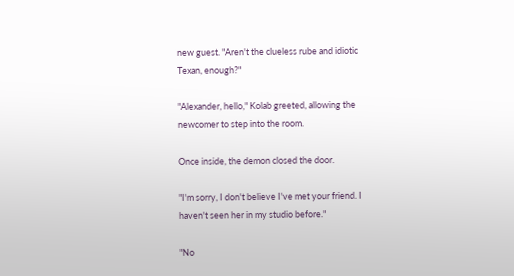new guest. "Aren't the clueless rube and idiotic Texan, enough?"

"Alexander, hello," Kolab greeted, allowing the newcomer to step into the room.

Once inside, the demon closed the door.

"I'm sorry, I don't believe I've met your friend. I haven't seen her in my studio before."

"No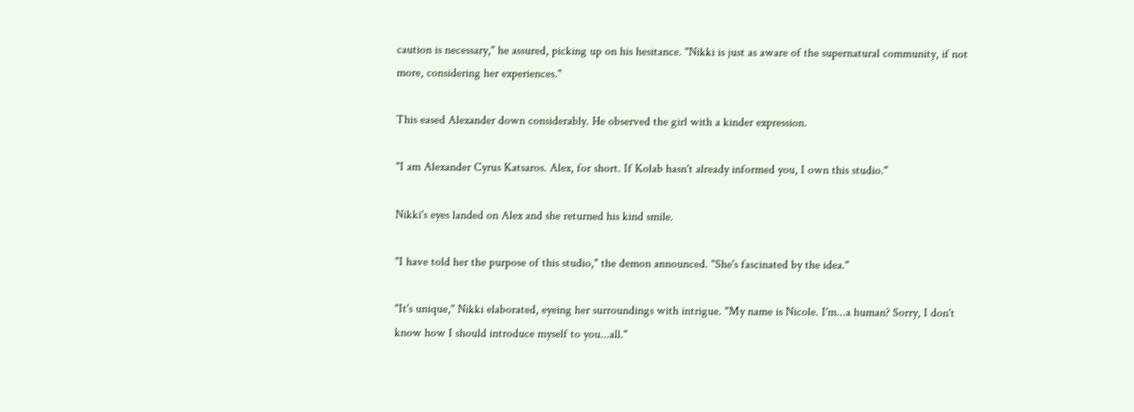caution is necessary," he assured, picking up on his hesitance. "Nikki is just as aware of the supernatural community, if not more, considering her experiences."

This eased Alexander down considerably. He observed the girl with a kinder expression.

"I am Alexander Cyrus Katsaros. Alex, for short. If Kolab hasn't already informed you, I own this studio."

Nikki's eyes landed on Alex and she returned his kind smile.

"I have told her the purpose of this studio," the demon announced. "She's fascinated by the idea."

"It's unique," Nikki elaborated, eyeing her surroundings with intrigue. "My name is Nicole. I'm...a human? Sorry, I don't know how I should introduce myself to you...all."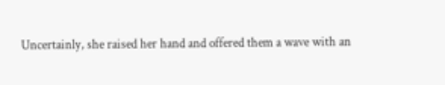Uncertainly, she raised her hand and offered them a wave with an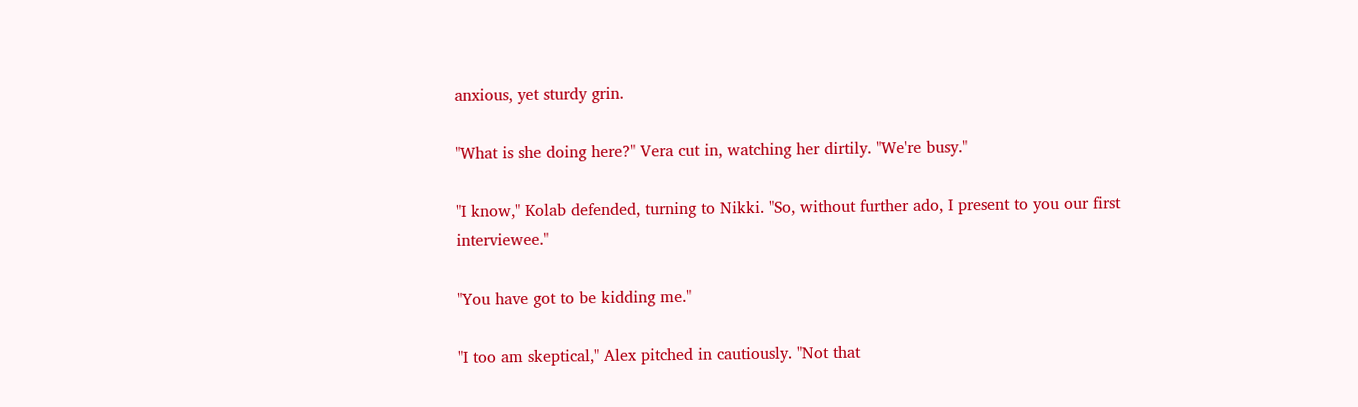anxious, yet sturdy grin.

"What is she doing here?" Vera cut in, watching her dirtily. "We're busy."

"I know," Kolab defended, turning to Nikki. "So, without further ado, I present to you our first interviewee."

"You have got to be kidding me."

"I too am skeptical," Alex pitched in cautiously. "Not that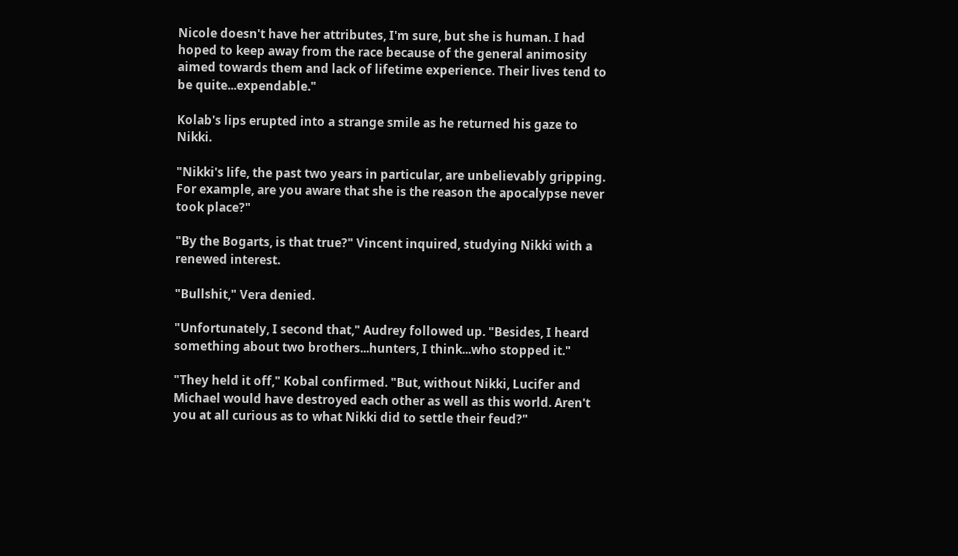Nicole doesn't have her attributes, I'm sure, but she is human. I had hoped to keep away from the race because of the general animosity aimed towards them and lack of lifetime experience. Their lives tend to be quite...expendable."

Kolab's lips erupted into a strange smile as he returned his gaze to Nikki.

"Nikki's life, the past two years in particular, are unbelievably gripping. For example, are you aware that she is the reason the apocalypse never took place?"

"By the Bogarts, is that true?" Vincent inquired, studying Nikki with a renewed interest.

"Bullshit," Vera denied.

"Unfortunately, I second that," Audrey followed up. "Besides, I heard something about two brothers...hunters, I think...who stopped it."

"They held it off," Kobal confirmed. "But, without Nikki, Lucifer and Michael would have destroyed each other as well as this world. Aren't you at all curious as to what Nikki did to settle their feud?"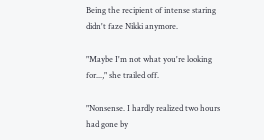Being the recipient of intense staring didn't faze Nikki anymore.

"Maybe I'm not what you're looking for...," she trailed off.

"Nonsense. I hardly realized two hours had gone by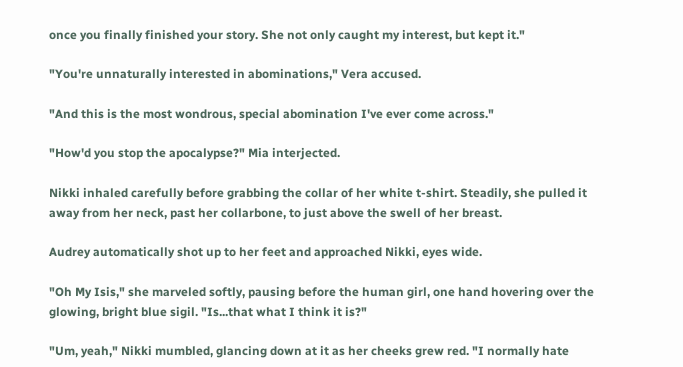once you finally finished your story. She not only caught my interest, but kept it."

"You're unnaturally interested in abominations," Vera accused.

"And this is the most wondrous, special abomination I've ever come across."

"How'd you stop the apocalypse?" Mia interjected.

Nikki inhaled carefully before grabbing the collar of her white t-shirt. Steadily, she pulled it away from her neck, past her collarbone, to just above the swell of her breast.

Audrey automatically shot up to her feet and approached Nikki, eyes wide.

"Oh My Isis," she marveled softly, pausing before the human girl, one hand hovering over the glowing, bright blue sigil. "Is...that what I think it is?"

"Um, yeah," Nikki mumbled, glancing down at it as her cheeks grew red. "I normally hate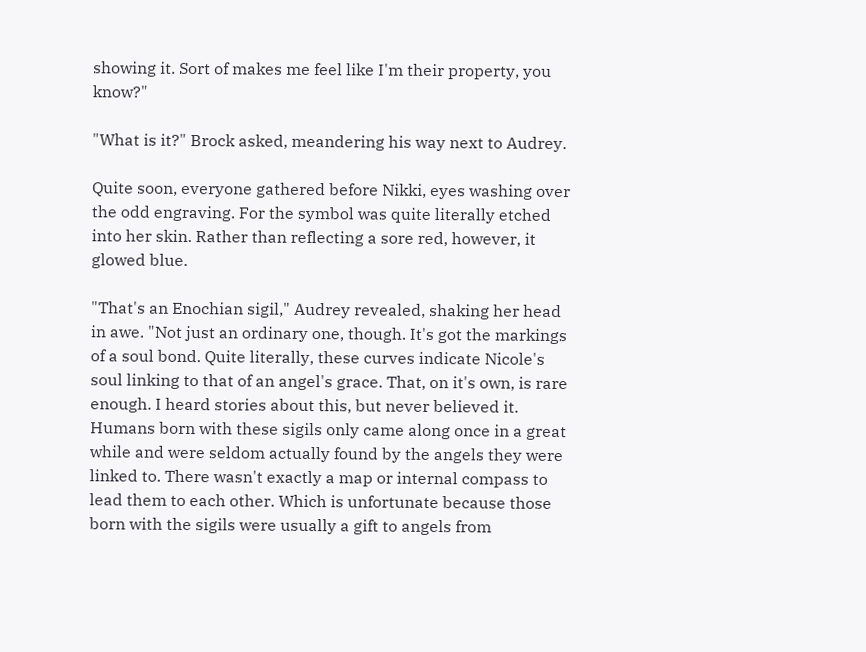showing it. Sort of makes me feel like I'm their property, you know?"

"What is it?" Brock asked, meandering his way next to Audrey.

Quite soon, everyone gathered before Nikki, eyes washing over the odd engraving. For the symbol was quite literally etched into her skin. Rather than reflecting a sore red, however, it glowed blue.

"That's an Enochian sigil," Audrey revealed, shaking her head in awe. "Not just an ordinary one, though. It's got the markings of a soul bond. Quite literally, these curves indicate Nicole's soul linking to that of an angel's grace. That, on it's own, is rare enough. I heard stories about this, but never believed it. Humans born with these sigils only came along once in a great while and were seldom actually found by the angels they were linked to. There wasn't exactly a map or internal compass to lead them to each other. Which is unfortunate because those born with the sigils were usually a gift to angels from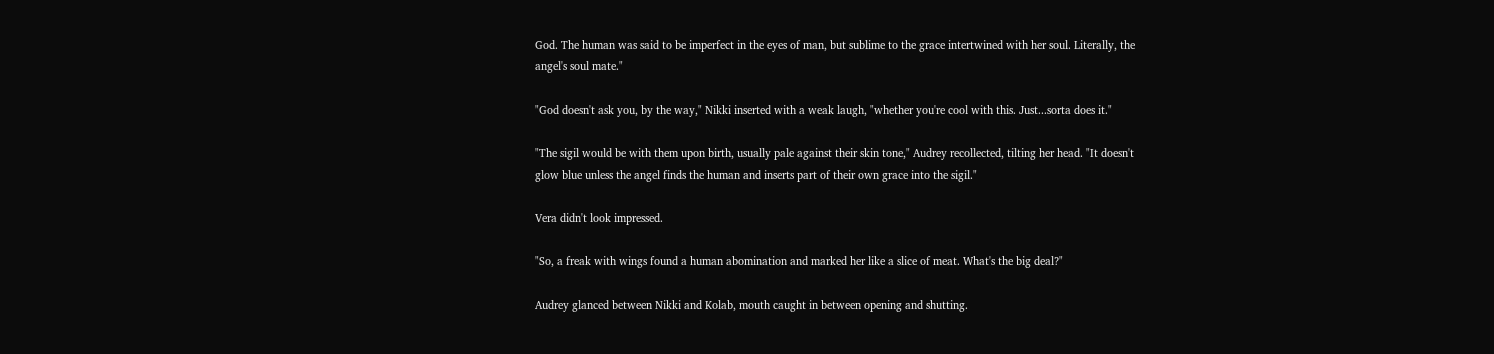God. The human was said to be imperfect in the eyes of man, but sublime to the grace intertwined with her soul. Literally, the angel's soul mate."

"God doesn't ask you, by the way," Nikki inserted with a weak laugh, "whether you're cool with this. Just...sorta does it."

"The sigil would be with them upon birth, usually pale against their skin tone," Audrey recollected, tilting her head. "It doesn't glow blue unless the angel finds the human and inserts part of their own grace into the sigil."

Vera didn't look impressed.

"So, a freak with wings found a human abomination and marked her like a slice of meat. What's the big deal?"

Audrey glanced between Nikki and Kolab, mouth caught in between opening and shutting.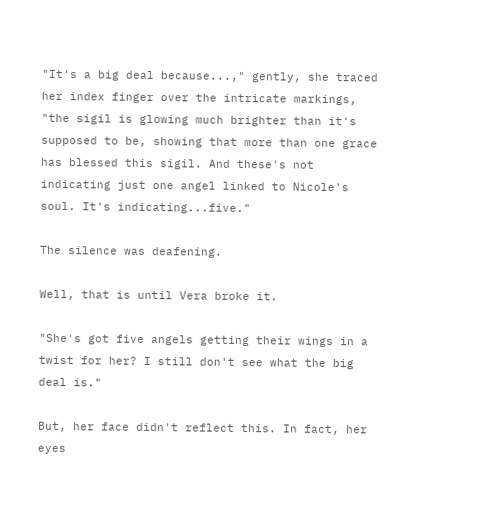"It's a big deal because...," gently, she traced her index finger over the intricate markings, "the sigil is glowing much brighter than it's supposed to be, showing that more than one grace has blessed this sigil. And these's not indicating just one angel linked to Nicole's soul. It's indicating...five."

The silence was deafening.

Well, that is until Vera broke it.

"She's got five angels getting their wings in a twist for her? I still don't see what the big deal is."

But, her face didn't reflect this. In fact, her eyes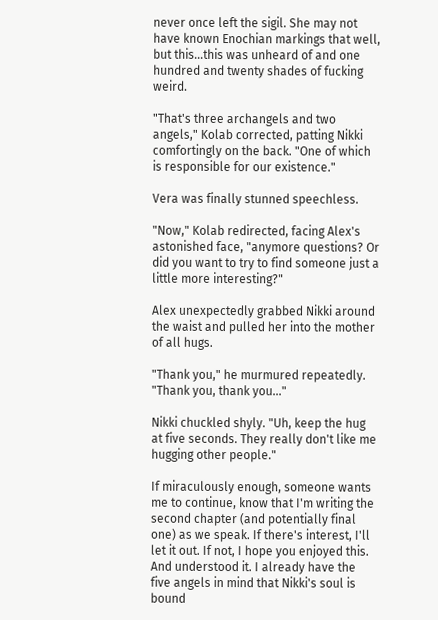never once left the sigil. She may not have known Enochian markings that well, but this...this was unheard of and one hundred and twenty shades of fucking weird.

"That's three archangels and two angels," Kolab corrected, patting Nikki comfortingly on the back. "One of which is responsible for our existence."

Vera was finally stunned speechless.

"Now," Kolab redirected, facing Alex's astonished face, "anymore questions? Or did you want to try to find someone just a little more interesting?"

Alex unexpectedly grabbed Nikki around the waist and pulled her into the mother of all hugs.

"Thank you," he murmured repeatedly. "Thank you, thank you..."

Nikki chuckled shyly. "Uh, keep the hug at five seconds. They really don't like me hugging other people."

If miraculously enough, someone wants me to continue, know that I'm writing the second chapter (and potentially final one) as we speak. If there's interest, I'll let it out. If not, I hope you enjoyed this. And understood it. I already have the five angels in mind that Nikki's soul is bound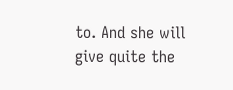to. And she will give quite the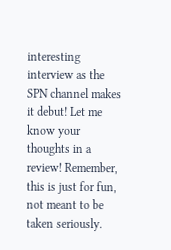interesting interview as the SPN channel makes it debut! Let me know your thoughts in a review! Remember, this is just for fun, not meant to be taken seriously.